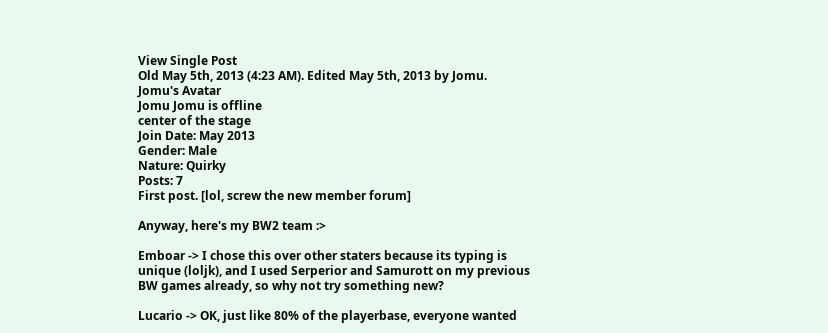View Single Post
Old May 5th, 2013 (4:23 AM). Edited May 5th, 2013 by Jomu.
Jomu's Avatar
Jomu Jomu is offline
center of the stage
Join Date: May 2013
Gender: Male
Nature: Quirky
Posts: 7
First post. [lol, screw the new member forum]

Anyway, here's my BW2 team :>

Emboar -> I chose this over other staters because its typing is unique (loljk), and I used Serperior and Samurott on my previous BW games already, so why not try something new?

Lucario -> OK, just like 80% of the playerbase, everyone wanted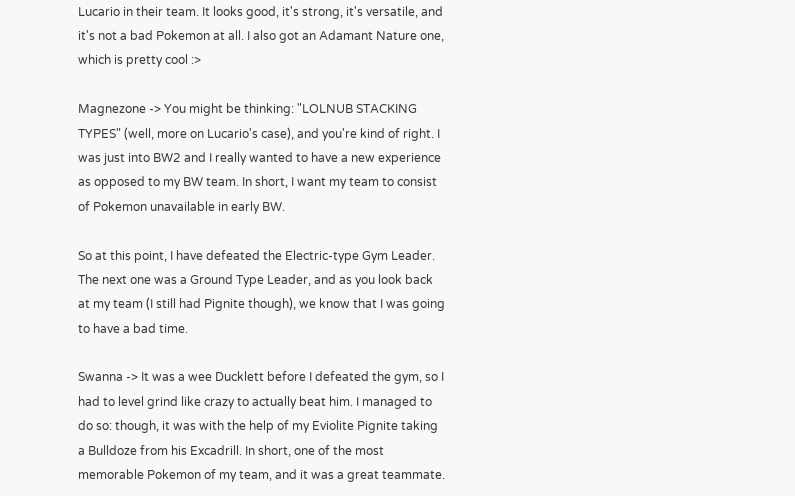Lucario in their team. It looks good, it's strong, it's versatile, and it's not a bad Pokemon at all. I also got an Adamant Nature one, which is pretty cool :>

Magnezone -> You might be thinking: "LOLNUB STACKING TYPES" (well, more on Lucario's case), and you're kind of right. I was just into BW2 and I really wanted to have a new experience as opposed to my BW team. In short, I want my team to consist of Pokemon unavailable in early BW.

So at this point, I have defeated the Electric-type Gym Leader. The next one was a Ground Type Leader, and as you look back at my team (I still had Pignite though), we know that I was going to have a bad time.

Swanna -> It was a wee Ducklett before I defeated the gym, so I had to level grind like crazy to actually beat him. I managed to do so: though, it was with the help of my Eviolite Pignite taking a Bulldoze from his Excadrill. In short, one of the most memorable Pokemon of my team, and it was a great teammate.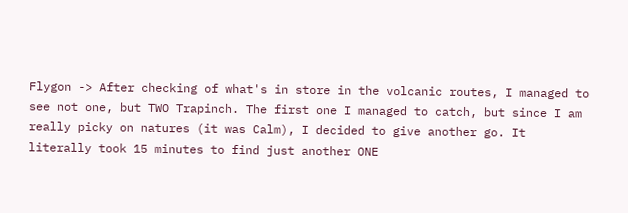Flygon -> After checking of what's in store in the volcanic routes, I managed to see not one, but TWO Trapinch. The first one I managed to catch, but since I am really picky on natures (it was Calm), I decided to give another go. It literally took 15 minutes to find just another ONE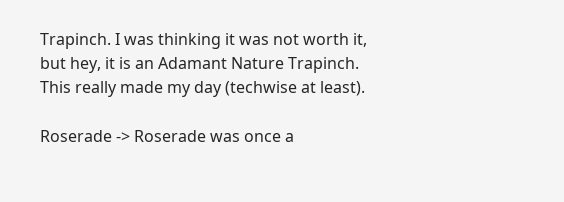Trapinch. I was thinking it was not worth it, but hey, it is an Adamant Nature Trapinch. This really made my day (techwise at least).

Roserade -> Roserade was once a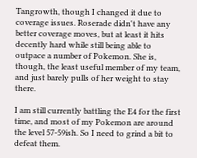Tangrowth, though I changed it due to coverage issues. Roserade didn't have any better coverage moves, but at least it hits decently hard while still being able to outpace a number of Pokemon. She is, though, the least useful member of my team, and just barely pulls of her weight to stay there.

I am still currently battling the E4 for the first time, and most of my Pokemon are around the level 57-59ish. So I need to grind a bit to defeat them.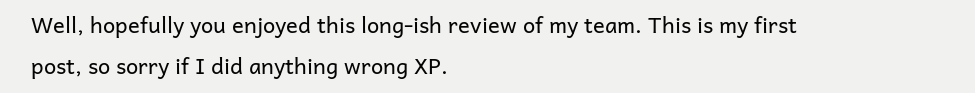Well, hopefully you enjoyed this long-ish review of my team. This is my first post, so sorry if I did anything wrong XP.